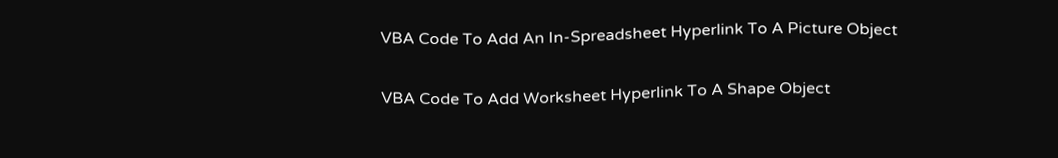VBA Code To Add An In-Spreadsheet Hyperlink To A Picture Object

VBA Code To Add Worksheet Hyperlink To A Shape Object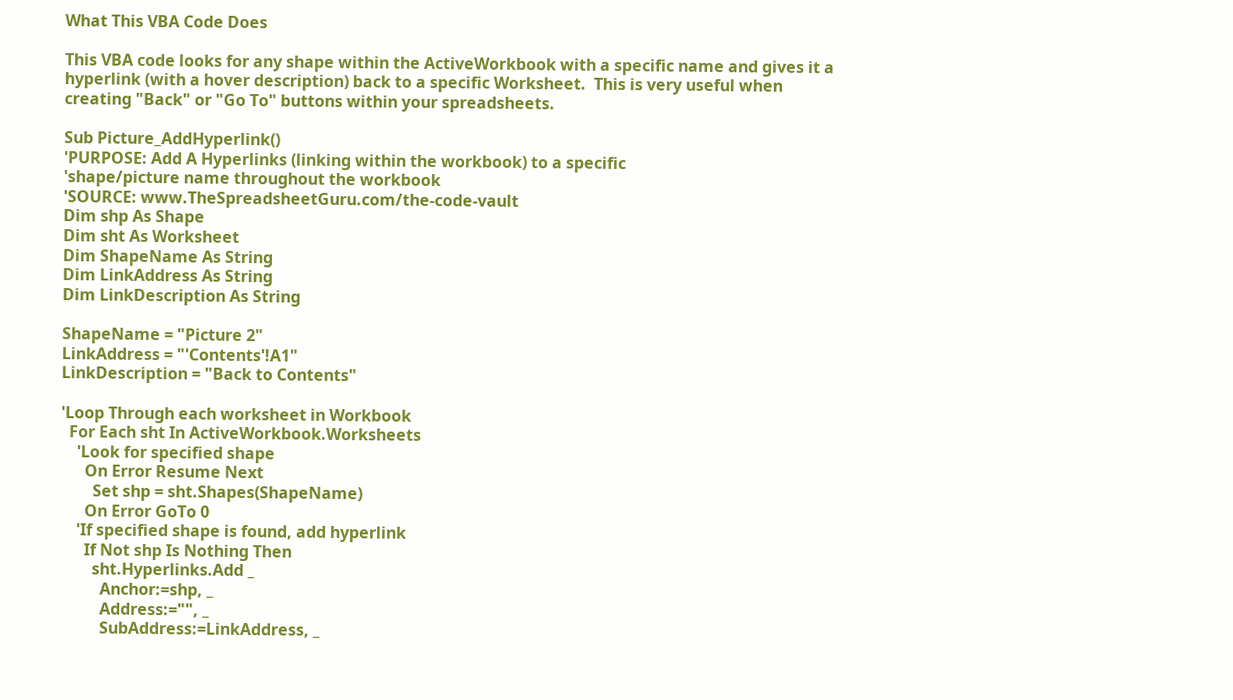What This VBA Code Does

This VBA code looks for any shape within the ActiveWorkbook with a specific name and gives it a hyperlink (with a hover description) back to a specific Worksheet.  This is very useful when creating "Back" or "Go To" buttons within your spreadsheets.

Sub Picture_AddHyperlink()
'PURPOSE: Add A Hyperlinks (linking within the workbook) to a specific
'shape/picture name throughout the workbook
'SOURCE: www.TheSpreadsheetGuru.com/the-code-vault
Dim shp As Shape
Dim sht As Worksheet
Dim ShapeName As String
Dim LinkAddress As String
Dim LinkDescription As String

ShapeName = "Picture 2"
LinkAddress = "'Contents'!A1"
LinkDescription = "Back to Contents"

'Loop Through each worksheet in Workbook
  For Each sht In ActiveWorkbook.Worksheets
    'Look for specified shape
      On Error Resume Next
        Set shp = sht.Shapes(ShapeName)
      On Error GoTo 0
    'If specified shape is found, add hyperlink
      If Not shp Is Nothing Then
        sht.Hyperlinks.Add _
          Anchor:=shp, _
          Address:="", _
          SubAddress:=LinkAddress, _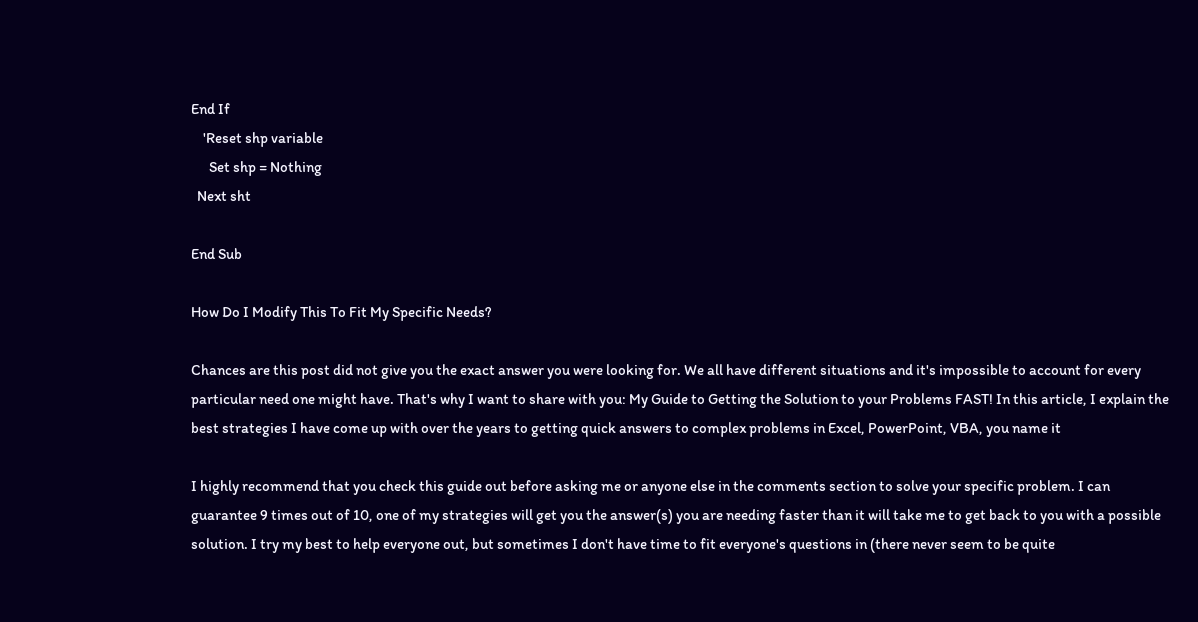End If
    'Reset shp variable
      Set shp = Nothing
  Next sht

End Sub

How Do I Modify This To Fit My Specific Needs?

Chances are this post did not give you the exact answer you were looking for. We all have different situations and it's impossible to account for every particular need one might have. That's why I want to share with you: My Guide to Getting the Solution to your Problems FAST! In this article, I explain the best strategies I have come up with over the years to getting quick answers to complex problems in Excel, PowerPoint, VBA, you name it

I highly recommend that you check this guide out before asking me or anyone else in the comments section to solve your specific problem. I can guarantee 9 times out of 10, one of my strategies will get you the answer(s) you are needing faster than it will take me to get back to you with a possible solution. I try my best to help everyone out, but sometimes I don't have time to fit everyone's questions in (there never seem to be quite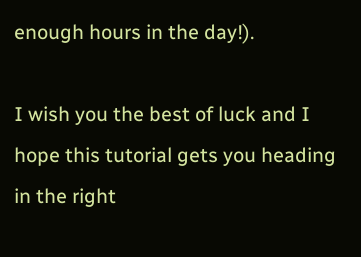enough hours in the day!).

I wish you the best of luck and I hope this tutorial gets you heading in the right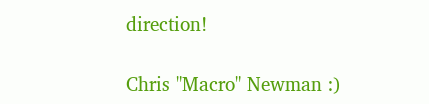direction!

Chris "Macro" Newman :)